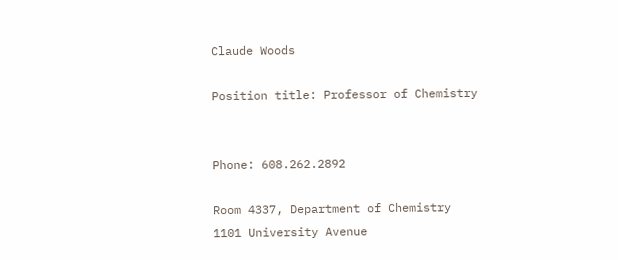Claude Woods

Position title: Professor of Chemistry


Phone: 608.262.2892

Room 4337, Department of Chemistry
1101 University Avenue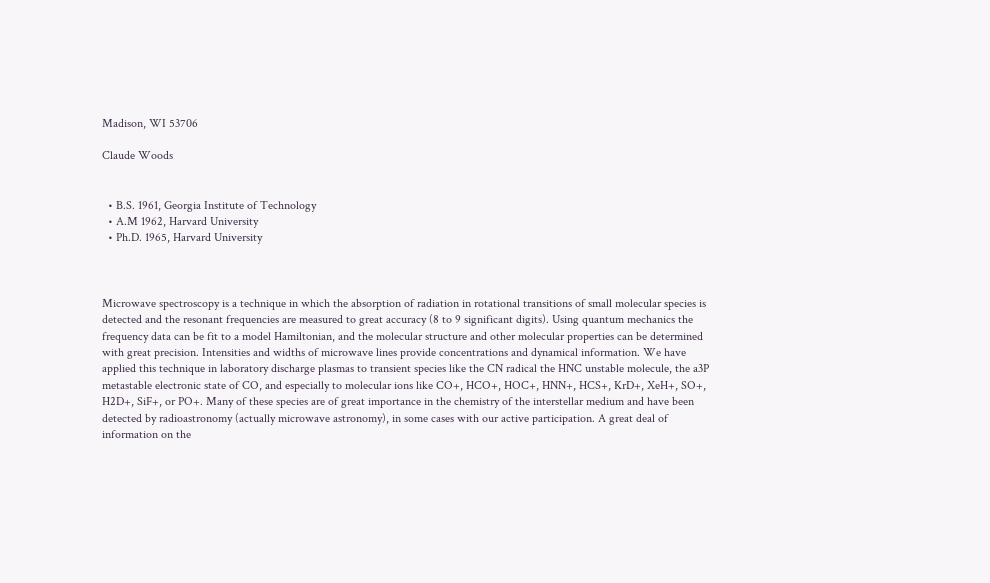Madison, WI 53706

Claude Woods


  • B.S. 1961, Georgia Institute of Technology
  • A.M 1962, Harvard University
  • Ph.D. 1965, Harvard University



Microwave spectroscopy is a technique in which the absorption of radiation in rotational transitions of small molecular species is detected and the resonant frequencies are measured to great accuracy (8 to 9 significant digits). Using quantum mechanics the frequency data can be fit to a model Hamiltonian, and the molecular structure and other molecular properties can be determined with great precision. Intensities and widths of microwave lines provide concentrations and dynamical information. We have applied this technique in laboratory discharge plasmas to transient species like the CN radical the HNC unstable molecule, the a3P metastable electronic state of CO, and especially to molecular ions like CO+, HCO+, HOC+, HNN+, HCS+, KrD+, XeH+, SO+, H2D+, SiF+, or PO+. Many of these species are of great importance in the chemistry of the interstellar medium and have been detected by radioastronomy (actually microwave astronomy), in some cases with our active participation. A great deal of information on the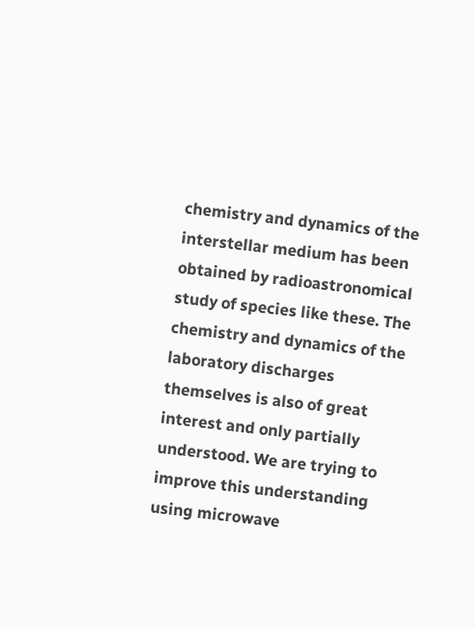chemistry and dynamics of the interstellar medium has been obtained by radioastronomical study of species like these. The chemistry and dynamics of the laboratory discharges themselves is also of great interest and only partially understood. We are trying to improve this understanding using microwave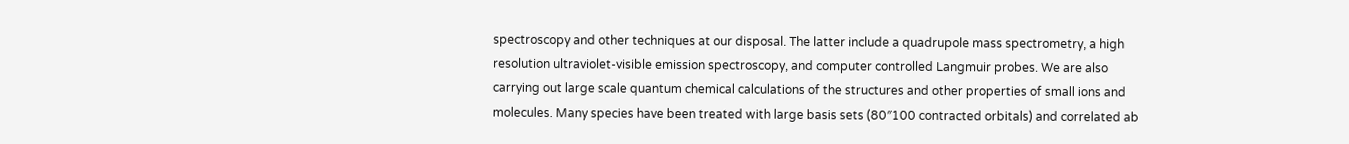spectroscopy and other techniques at our disposal. The latter include a quadrupole mass spectrometry, a high resolution ultraviolet-visible emission spectroscopy, and computer controlled Langmuir probes. We are also carrying out large scale quantum chemical calculations of the structures and other properties of small ions and molecules. Many species have been treated with large basis sets (80″100 contracted orbitals) and correlated ab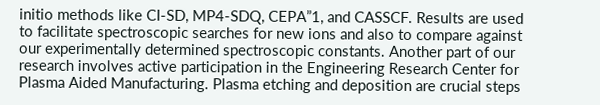initio methods like CI-SD, MP4-SDQ, CEPA”1, and CASSCF. Results are used to facilitate spectroscopic searches for new ions and also to compare against our experimentally determined spectroscopic constants. Another part of our research involves active participation in the Engineering Research Center for Plasma Aided Manufacturing. Plasma etching and deposition are crucial steps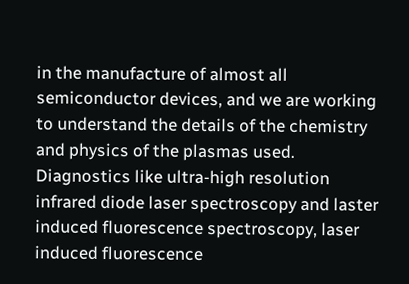in the manufacture of almost all semiconductor devices, and we are working to understand the details of the chemistry and physics of the plasmas used. Diagnostics like ultra-high resolution infrared diode laser spectroscopy and laster induced fluorescence spectroscopy, laser induced fluorescence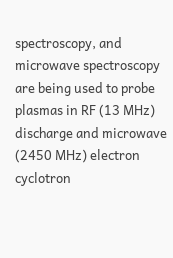spectroscopy, and microwave spectroscopy are being used to probe plasmas in RF (13 MHz) discharge and microwave (2450 MHz) electron cyclotron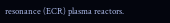resonance (ECR) plasma reactors.